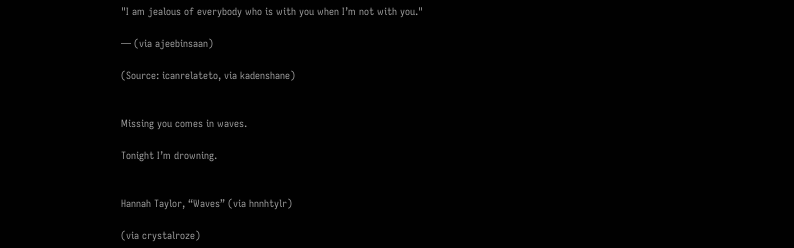"I am jealous of everybody who is with you when I’m not with you."

— (via ajeebinsaan)

(Source: icanrelateto, via kadenshane)


Missing you comes in waves.

Tonight I’m drowning.


Hannah Taylor, “Waves” (via hnnhtylr)

(via crystalroze)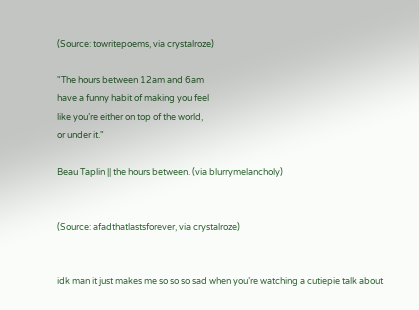(Source: towritepoems, via crystalroze)

"The hours between 12am and 6am
have a funny habit of making you feel
like you’re either on top of the world,
or under it."

Beau Taplin || the hours between. (via blurrymelancholy)


(Source: afadthatlastsforever, via crystalroze)


idk man it just makes me so so so sad when you’re watching a cutiepie talk about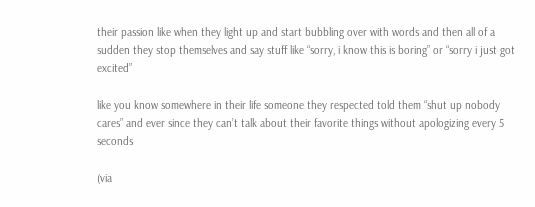their passion like when they light up and start bubbling over with words and then all of a sudden they stop themselves and say stuff like “sorry, i know this is boring” or “sorry i just got excited”

like you know somewhere in their life someone they respected told them “shut up nobody cares” and ever since they can’t talk about their favorite things without apologizing every 5 seconds

(via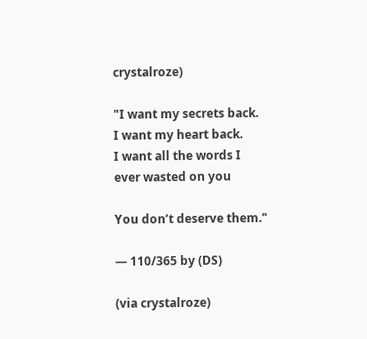crystalroze)

"I want my secrets back.
I want my heart back.
I want all the words I
ever wasted on you

You don’t deserve them."

— 110/365 by (DS)

(via crystalroze)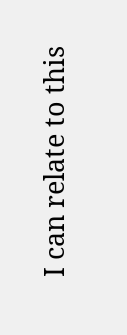I can relate to this